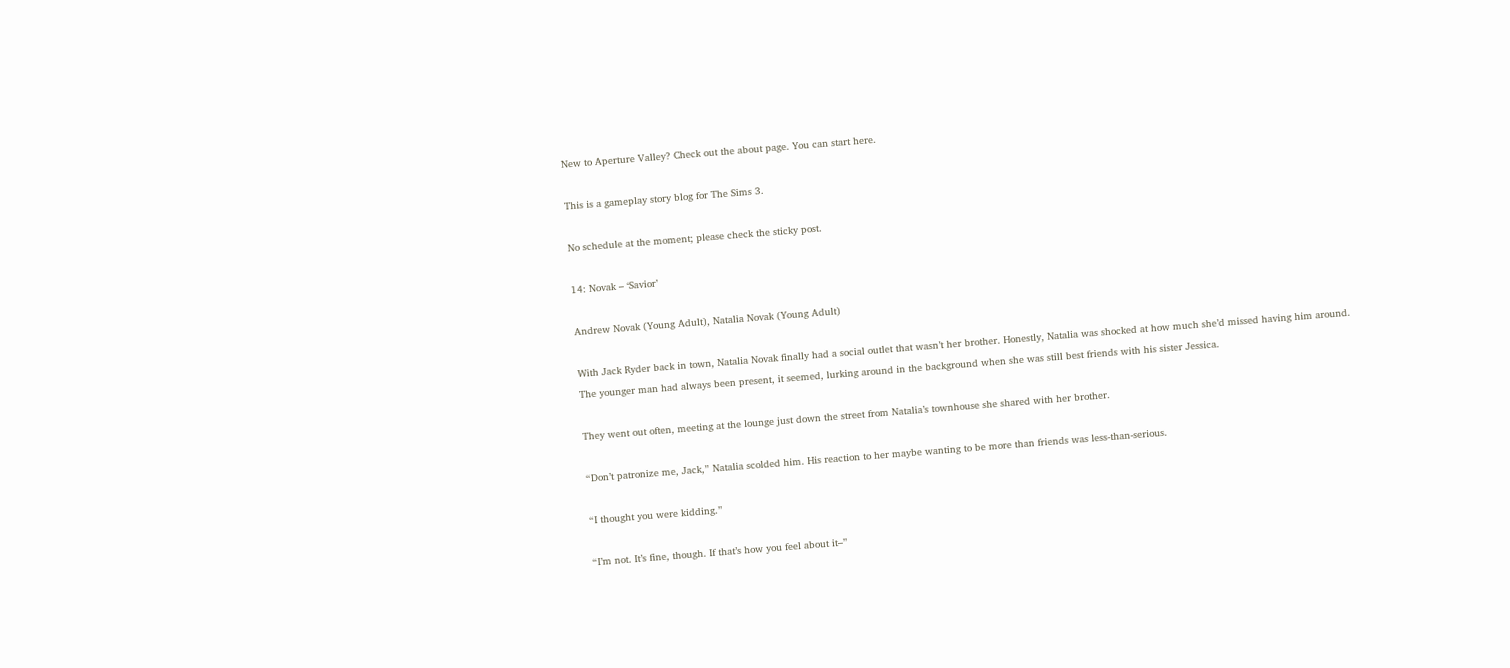New to Aperture Valley? Check out the about page. You can start here.

This is a gameplay story blog for The Sims 3.

No schedule at the moment; please check the sticky post.

14: Novak – ‘Savior’

Andrew Novak (Young Adult), Natalia Novak (Young Adult)

With Jack Ryder back in town, Natalia Novak finally had a social outlet that wasn’t her brother. Honestly, Natalia was shocked at how much she’d missed having him around. The younger man had always been present, it seemed, lurking around in the background when she was still best friends with his sister Jessica.

They went out often, meeting at the lounge just down the street from Natalia’s townhouse she shared with her brother.

“Don’t patronize me, Jack,” Natalia scolded him. His reaction to her maybe wanting to be more than friends was less-than-serious.

“I thought you were kidding.”

“I’m not. It’s fine, though. If that’s how you feel about it–”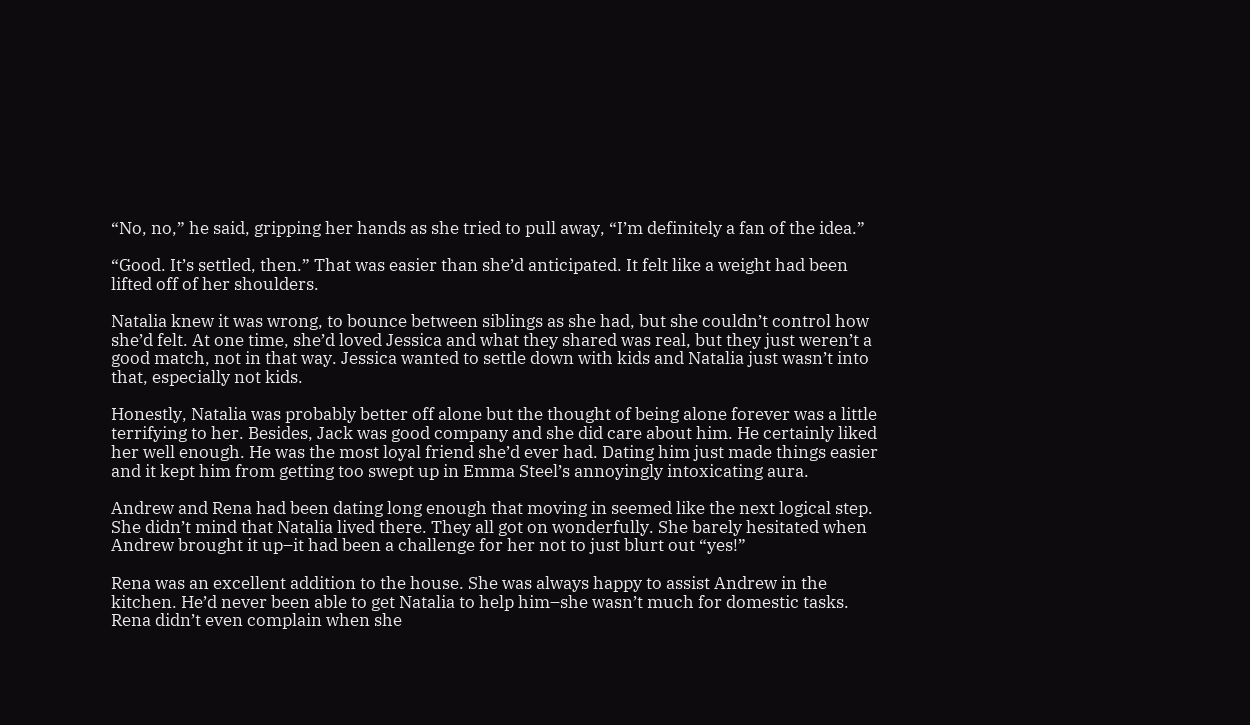“No, no,” he said, gripping her hands as she tried to pull away, “I’m definitely a fan of the idea.”

“Good. It’s settled, then.” That was easier than she’d anticipated. It felt like a weight had been lifted off of her shoulders.

Natalia knew it was wrong, to bounce between siblings as she had, but she couldn’t control how she’d felt. At one time, she’d loved Jessica and what they shared was real, but they just weren’t a good match, not in that way. Jessica wanted to settle down with kids and Natalia just wasn’t into that, especially not kids.

Honestly, Natalia was probably better off alone but the thought of being alone forever was a little terrifying to her. Besides, Jack was good company and she did care about him. He certainly liked her well enough. He was the most loyal friend she’d ever had. Dating him just made things easier and it kept him from getting too swept up in Emma Steel’s annoyingly intoxicating aura.

Andrew and Rena had been dating long enough that moving in seemed like the next logical step. She didn’t mind that Natalia lived there. They all got on wonderfully. She barely hesitated when Andrew brought it up–it had been a challenge for her not to just blurt out “yes!”

Rena was an excellent addition to the house. She was always happy to assist Andrew in the kitchen. He’d never been able to get Natalia to help him–she wasn’t much for domestic tasks. Rena didn’t even complain when she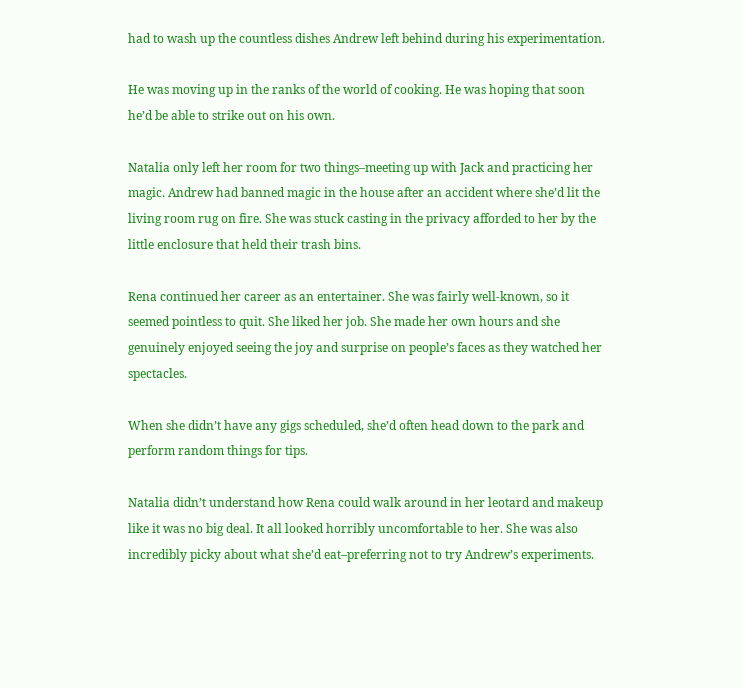had to wash up the countless dishes Andrew left behind during his experimentation.

He was moving up in the ranks of the world of cooking. He was hoping that soon he’d be able to strike out on his own.

Natalia only left her room for two things–meeting up with Jack and practicing her magic. Andrew had banned magic in the house after an accident where she’d lit the living room rug on fire. She was stuck casting in the privacy afforded to her by the little enclosure that held their trash bins.

Rena continued her career as an entertainer. She was fairly well-known, so it seemed pointless to quit. She liked her job. She made her own hours and she genuinely enjoyed seeing the joy and surprise on people’s faces as they watched her spectacles.

When she didn’t have any gigs scheduled, she’d often head down to the park and perform random things for tips.

Natalia didn’t understand how Rena could walk around in her leotard and makeup like it was no big deal. It all looked horribly uncomfortable to her. She was also incredibly picky about what she’d eat–preferring not to try Andrew’s experiments.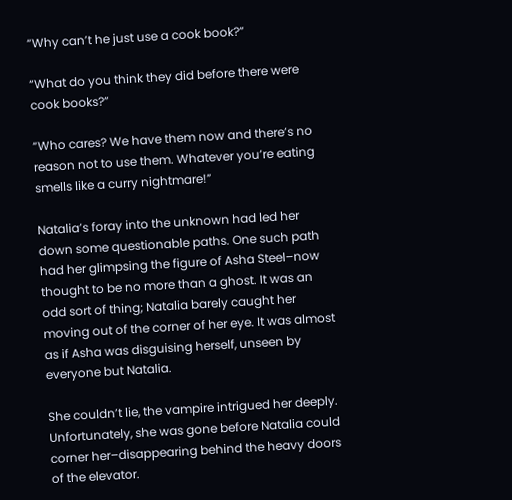“Why can’t he just use a cook book?”

“What do you think they did before there were cook books?”

“Who cares? We have them now and there’s no reason not to use them. Whatever you’re eating smells like a curry nightmare!”

Natalia’s foray into the unknown had led her down some questionable paths. One such path had her glimpsing the figure of Asha Steel–now thought to be no more than a ghost. It was an odd sort of thing; Natalia barely caught her moving out of the corner of her eye. It was almost as if Asha was disguising herself, unseen by everyone but Natalia.

She couldn’t lie, the vampire intrigued her deeply. Unfortunately, she was gone before Natalia could corner her–disappearing behind the heavy doors of the elevator.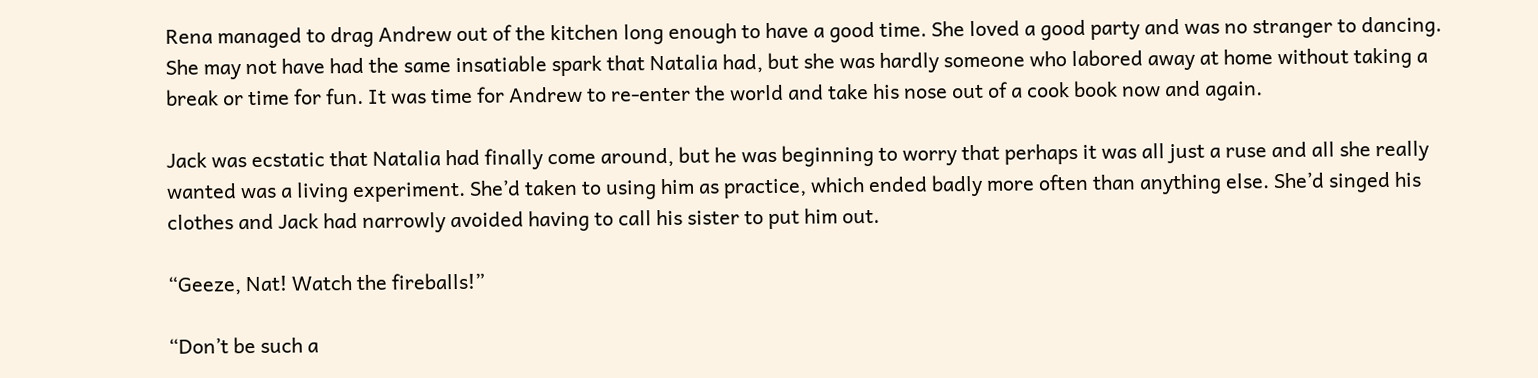Rena managed to drag Andrew out of the kitchen long enough to have a good time. She loved a good party and was no stranger to dancing. She may not have had the same insatiable spark that Natalia had, but she was hardly someone who labored away at home without taking a break or time for fun. It was time for Andrew to re-enter the world and take his nose out of a cook book now and again.

Jack was ecstatic that Natalia had finally come around, but he was beginning to worry that perhaps it was all just a ruse and all she really wanted was a living experiment. She’d taken to using him as practice, which ended badly more often than anything else. She’d singed his clothes and Jack had narrowly avoided having to call his sister to put him out.

“Geeze, Nat! Watch the fireballs!”

“Don’t be such a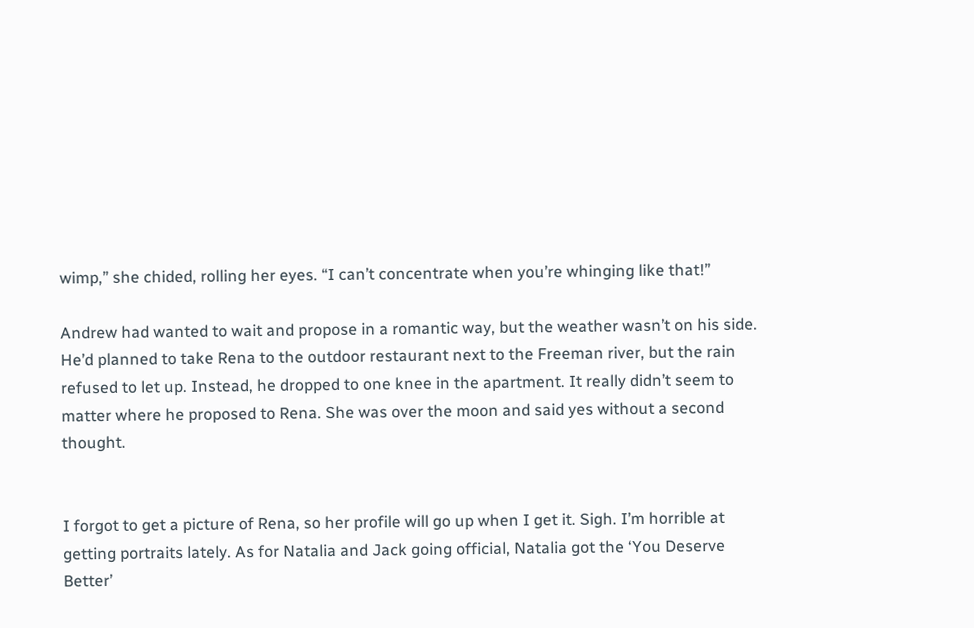wimp,” she chided, rolling her eyes. “I can’t concentrate when you’re whinging like that!”

Andrew had wanted to wait and propose in a romantic way, but the weather wasn’t on his side. He’d planned to take Rena to the outdoor restaurant next to the Freeman river, but the rain refused to let up. Instead, he dropped to one knee in the apartment. It really didn’t seem to matter where he proposed to Rena. She was over the moon and said yes without a second thought.


I forgot to get a picture of Rena, so her profile will go up when I get it. Sigh. I’m horrible at getting portraits lately. As for Natalia and Jack going official, Natalia got the ‘You Deserve Better’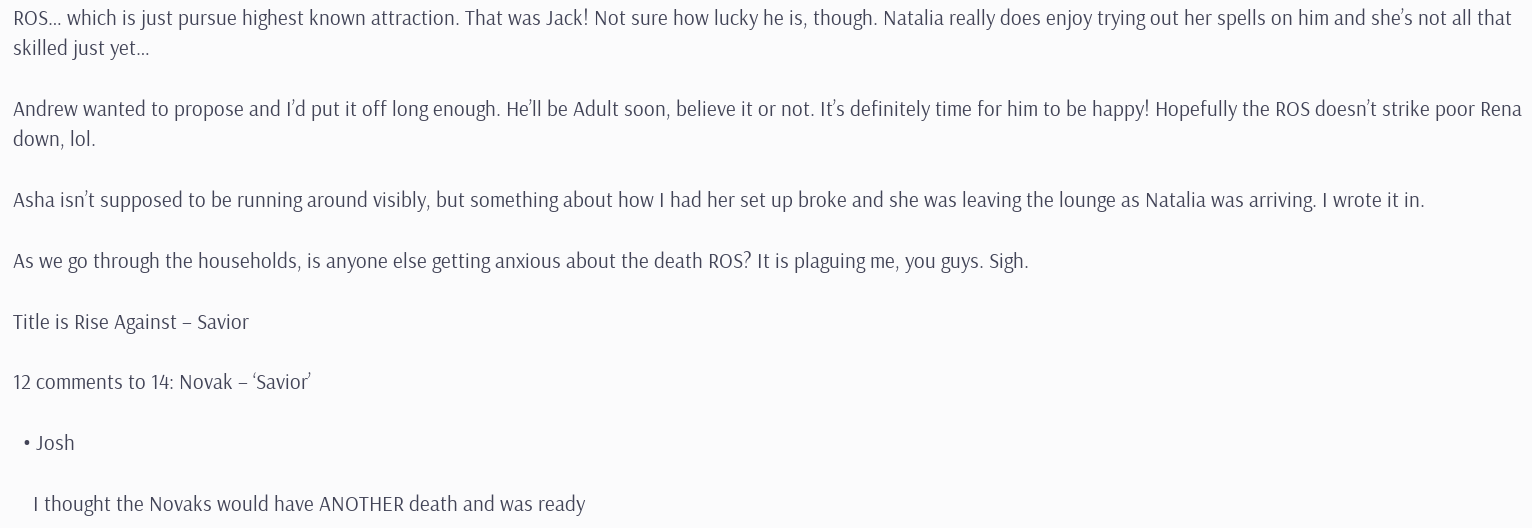ROS… which is just pursue highest known attraction. That was Jack! Not sure how lucky he is, though. Natalia really does enjoy trying out her spells on him and she’s not all that skilled just yet…

Andrew wanted to propose and I’d put it off long enough. He’ll be Adult soon, believe it or not. It’s definitely time for him to be happy! Hopefully the ROS doesn’t strike poor Rena down, lol.

Asha isn’t supposed to be running around visibly, but something about how I had her set up broke and she was leaving the lounge as Natalia was arriving. I wrote it in.

As we go through the households, is anyone else getting anxious about the death ROS? It is plaguing me, you guys. Sigh.

Title is Rise Against – Savior

12 comments to 14: Novak – ‘Savior’

  • Josh

    I thought the Novaks would have ANOTHER death and was ready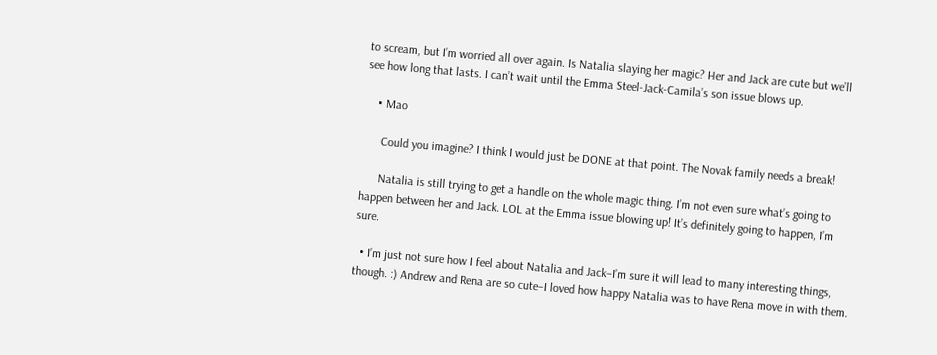to scream, but I’m worried all over again. Is Natalia slaying her magic? Her and Jack are cute but we’ll see how long that lasts. I can’t wait until the Emma Steel-Jack-Camila’s son issue blows up.

    • Mao

      Could you imagine? I think I would just be DONE at that point. The Novak family needs a break!

      Natalia is still trying to get a handle on the whole magic thing. I’m not even sure what’s going to happen between her and Jack. LOL at the Emma issue blowing up! It’s definitely going to happen, I’m sure.

  • I’m just not sure how I feel about Natalia and Jack–I’m sure it will lead to many interesting things, though. :) Andrew and Rena are so cute–I loved how happy Natalia was to have Rena move in with them.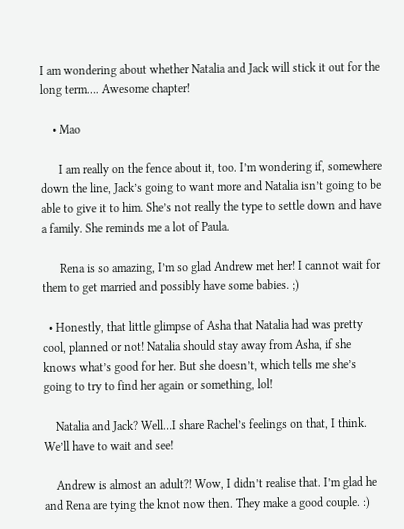I am wondering about whether Natalia and Jack will stick it out for the long term…. Awesome chapter!

    • Mao

      I am really on the fence about it, too. I’m wondering if, somewhere down the line, Jack’s going to want more and Natalia isn’t going to be able to give it to him. She’s not really the type to settle down and have a family. She reminds me a lot of Paula.

      Rena is so amazing, I’m so glad Andrew met her! I cannot wait for them to get married and possibly have some babies. ;)

  • Honestly, that little glimpse of Asha that Natalia had was pretty cool, planned or not! Natalia should stay away from Asha, if she knows what’s good for her. But she doesn’t, which tells me she’s going to try to find her again or something, lol!

    Natalia and Jack? Well…I share Rachel’s feelings on that, I think. We’ll have to wait and see!

    Andrew is almost an adult?! Wow, I didn’t realise that. I’m glad he and Rena are tying the knot now then. They make a good couple. :)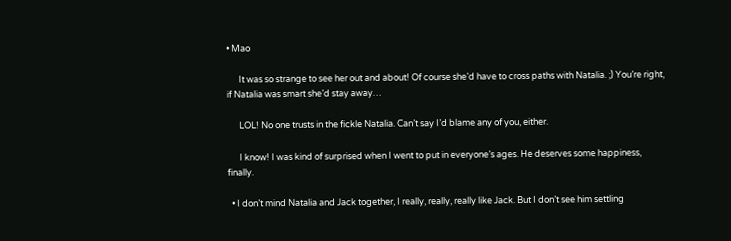• Mao

      It was so strange to see her out and about! Of course she’d have to cross paths with Natalia. ;) You’re right, if Natalia was smart she’d stay away…

      LOL! No one trusts in the fickle Natalia. Can’t say I’d blame any of you, either.

      I know! I was kind of surprised when I went to put in everyone’s ages. He deserves some happiness, finally.

  • I don’t mind Natalia and Jack together, I really, really, really like Jack. But I don’t see him settling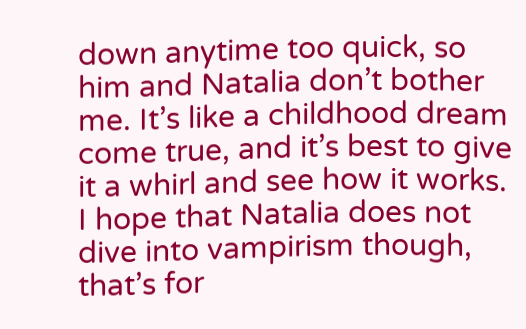down anytime too quick, so him and Natalia don’t bother me. It’s like a childhood dream come true, and it’s best to give it a whirl and see how it works. I hope that Natalia does not dive into vampirism though, that’s for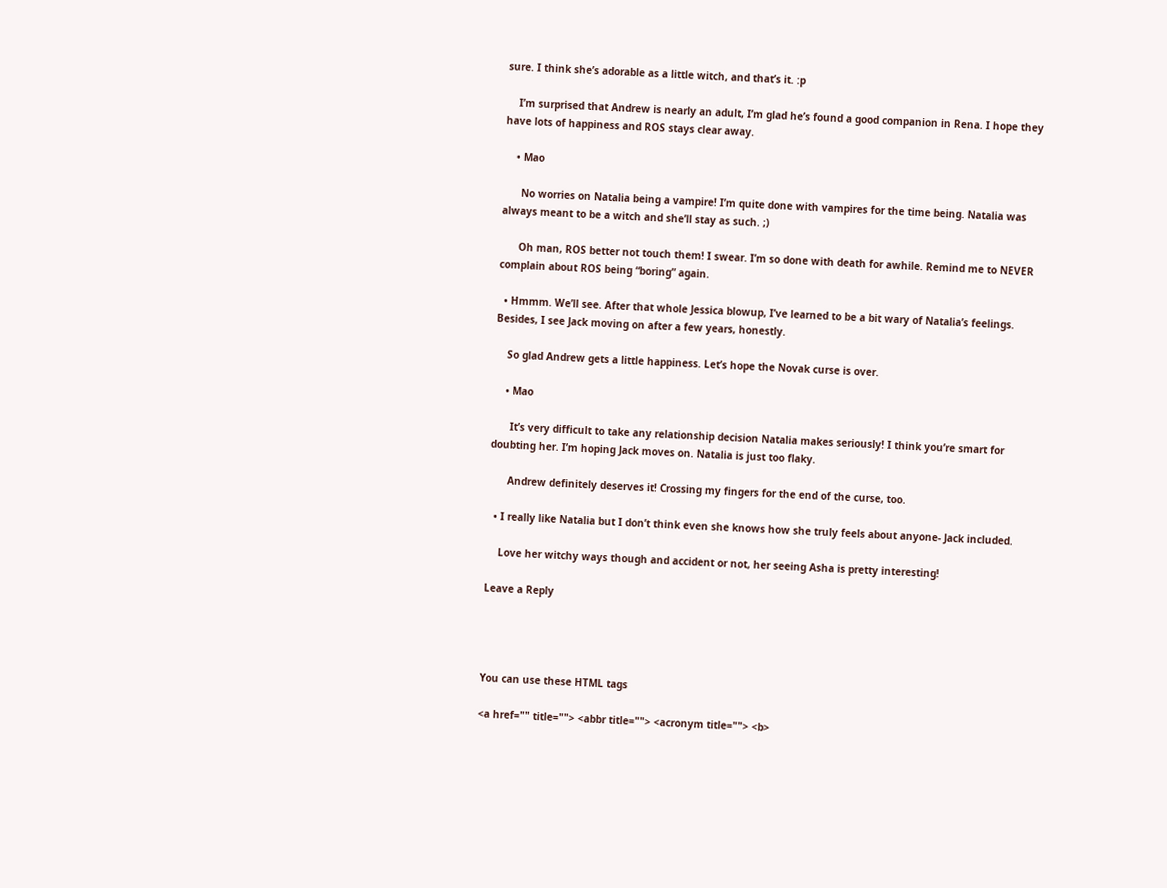sure. I think she’s adorable as a little witch, and that’s it. :p

    I’m surprised that Andrew is nearly an adult, I’m glad he’s found a good companion in Rena. I hope they have lots of happiness and ROS stays clear away.

    • Mao

      No worries on Natalia being a vampire! I’m quite done with vampires for the time being. Natalia was always meant to be a witch and she’ll stay as such. ;)

      Oh man, ROS better not touch them! I swear. I’m so done with death for awhile. Remind me to NEVER complain about ROS being “boring” again.

  • Hmmm. We’ll see. After that whole Jessica blowup, I’ve learned to be a bit wary of Natalia’s feelings. Besides, I see Jack moving on after a few years, honestly.

    So glad Andrew gets a little happiness. Let’s hope the Novak curse is over.

    • Mao

      It’s very difficult to take any relationship decision Natalia makes seriously! I think you’re smart for doubting her. I’m hoping Jack moves on. Natalia is just too flaky.

      Andrew definitely deserves it! Crossing my fingers for the end of the curse, too.

  • I really like Natalia but I don’t think even she knows how she truly feels about anyone- Jack included.

    Love her witchy ways though and accident or not, her seeing Asha is pretty interesting!

Leave a Reply




You can use these HTML tags

<a href="" title=""> <abbr title=""> <acronym title=""> <b>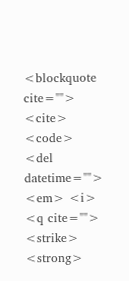<blockquote cite=""> <cite> <code> <del datetime=""> <em> <i> <q cite=""> <strike> <strong>